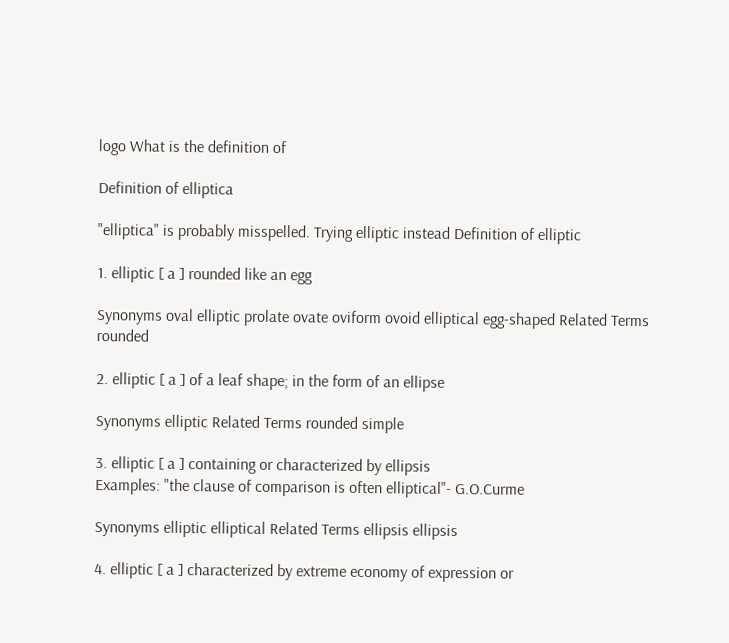logo What is the definition of

Definition of elliptica

"elliptica" is probably misspelled. Trying elliptic instead Definition of elliptic

1. elliptic [ a ] rounded like an egg

Synonyms oval elliptic prolate ovate oviform ovoid elliptical egg-shaped Related Terms rounded

2. elliptic [ a ] of a leaf shape; in the form of an ellipse

Synonyms elliptic Related Terms rounded simple

3. elliptic [ a ] containing or characterized by ellipsis
Examples: "the clause of comparison is often elliptical"- G.O.Curme

Synonyms elliptic elliptical Related Terms ellipsis ellipsis

4. elliptic [ a ] characterized by extreme economy of expression or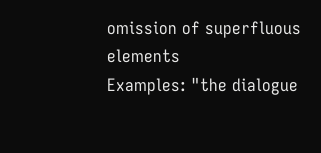omission of superfluous elements
Examples: "the dialogue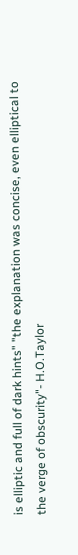is elliptic and full of dark hints" "the explanation was concise, even elliptical to the verge of obscurity"- H.O.Taylor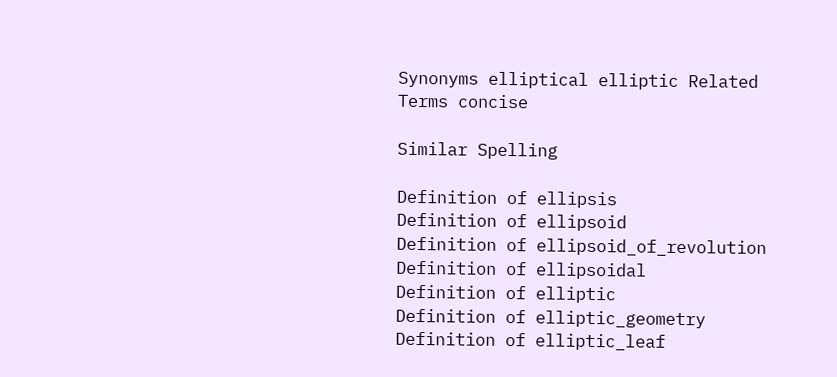Synonyms elliptical elliptic Related Terms concise

Similar Spelling

Definition of ellipsis
Definition of ellipsoid
Definition of ellipsoid_of_revolution
Definition of ellipsoidal
Definition of elliptic
Definition of elliptic_geometry
Definition of elliptic_leaf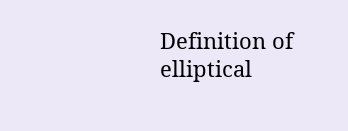Definition of elliptical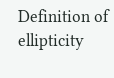Definition of ellipticity